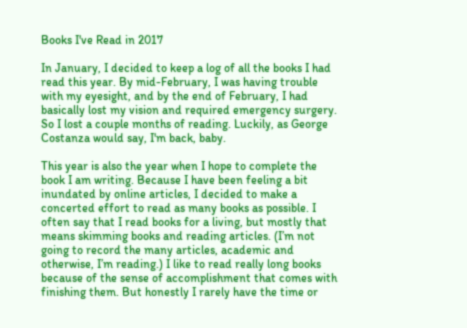Books I've Read in 2017

In January, I decided to keep a log of all the books I had read this year. By mid-February, I was having trouble with my eyesight, and by the end of February, I had basically lost my vision and required emergency surgery. So I lost a couple months of reading. Luckily, as George Costanza would say, I'm back, baby.

This year is also the year when I hope to complete the book I am writing. Because I have been feeling a bit inundated by online articles, I decided to make a concerted effort to read as many books as possible. I often say that I read books for a living, but mostly that means skimming books and reading articles. (I’m not going to record the many articles, academic and otherwise, I’m reading.) I like to read really long books because of the sense of accomplishment that comes with finishing them. But honestly I rarely have the time or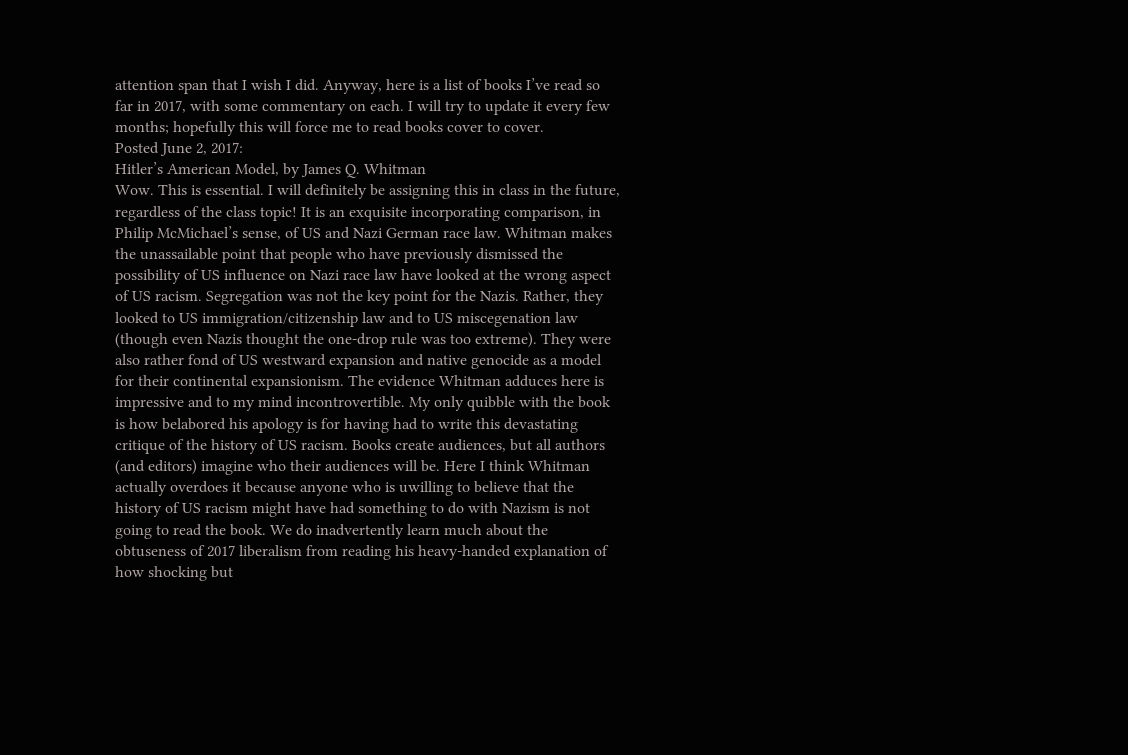attention span that I wish I did. Anyway, here is a list of books I’ve read so far in 2017, with some commentary on each. I will try to update it every few months; hopefully this will force me to read books cover to cover.
Posted June 2, 2017:
Hitler’s American Model, by James Q. Whitman
Wow. This is essential. I will definitely be assigning this in class in the future, regardless of the class topic! It is an exquisite incorporating comparison, in Philip McMichael’s sense, of US and Nazi German race law. Whitman makes the unassailable point that people who have previously dismissed the possibility of US influence on Nazi race law have looked at the wrong aspect of US racism. Segregation was not the key point for the Nazis. Rather, they looked to US immigration/citizenship law and to US miscegenation law (though even Nazis thought the one-drop rule was too extreme). They were also rather fond of US westward expansion and native genocide as a model for their continental expansionism. The evidence Whitman adduces here is impressive and to my mind incontrovertible. My only quibble with the book is how belabored his apology is for having had to write this devastating critique of the history of US racism. Books create audiences, but all authors (and editors) imagine who their audiences will be. Here I think Whitman actually overdoes it because anyone who is uwilling to believe that the history of US racism might have had something to do with Nazism is not going to read the book. We do inadvertently learn much about the obtuseness of 2017 liberalism from reading his heavy-handed explanation of how shocking but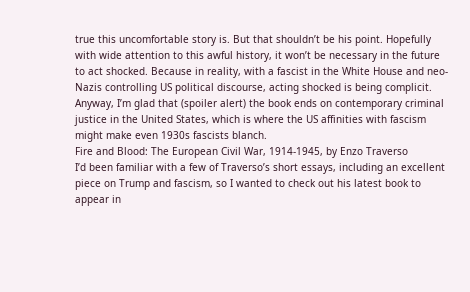true this uncomfortable story is. But that shouldn’t be his point. Hopefully with wide attention to this awful history, it won’t be necessary in the future to act shocked. Because in reality, with a fascist in the White House and neo-Nazis controlling US political discourse, acting shocked is being complicit. Anyway, I’m glad that (spoiler alert) the book ends on contemporary criminal justice in the United States, which is where the US affinities with fascism might make even 1930s fascists blanch.
Fire and Blood: The European Civil War, 1914-1945, by Enzo Traverso
I’d been familiar with a few of Traverso’s short essays, including an excellent piece on Trump and fascism, so I wanted to check out his latest book to appear in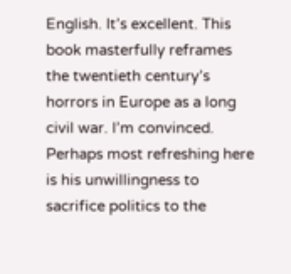English. It’s excellent. This book masterfully reframes the twentieth century’s horrors in Europe as a long civil war. I’m convinced. Perhaps most refreshing here is his unwillingness to sacrifice politics to the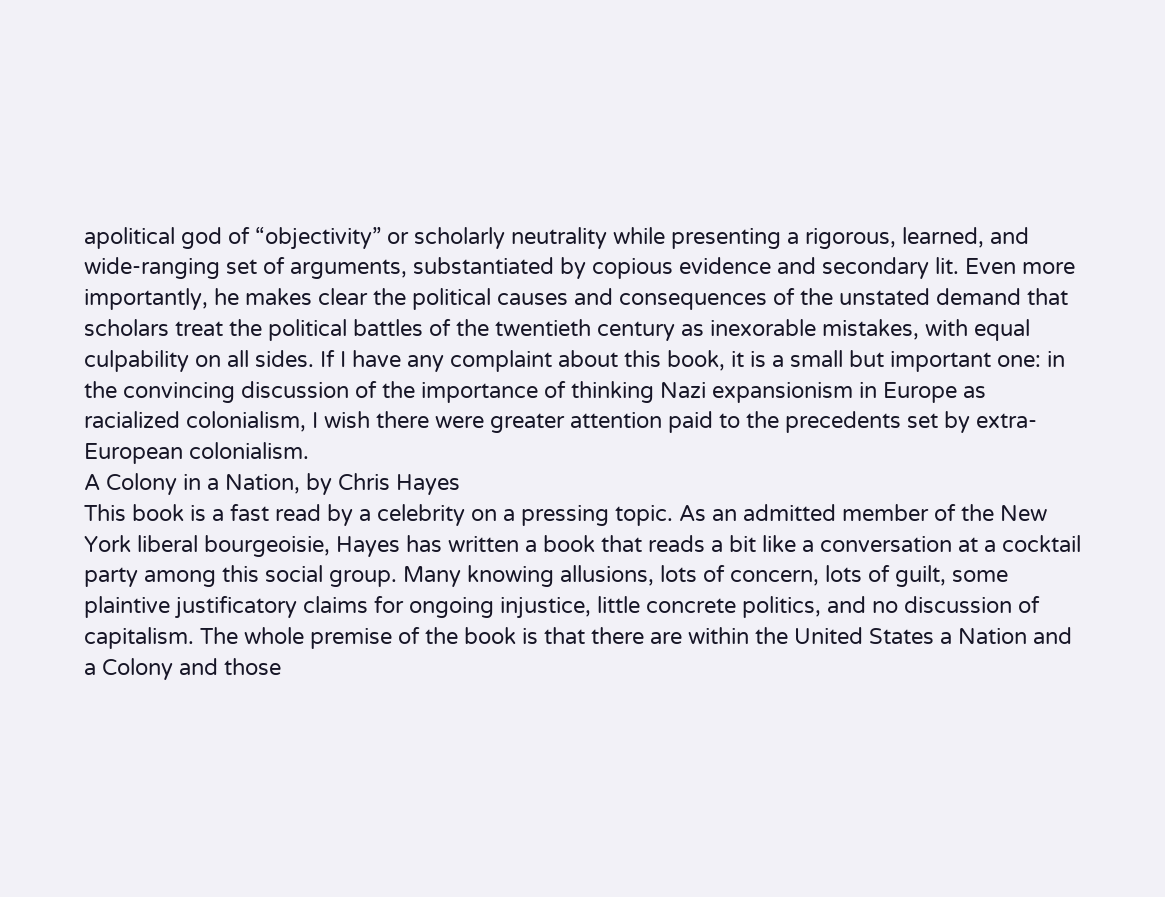apolitical god of “objectivity” or scholarly neutrality while presenting a rigorous, learned, and wide-ranging set of arguments, substantiated by copious evidence and secondary lit. Even more importantly, he makes clear the political causes and consequences of the unstated demand that scholars treat the political battles of the twentieth century as inexorable mistakes, with equal culpability on all sides. If I have any complaint about this book, it is a small but important one: in the convincing discussion of the importance of thinking Nazi expansionism in Europe as racialized colonialism, I wish there were greater attention paid to the precedents set by extra-European colonialism.
A Colony in a Nation, by Chris Hayes
This book is a fast read by a celebrity on a pressing topic. As an admitted member of the New York liberal bourgeoisie, Hayes has written a book that reads a bit like a conversation at a cocktail party among this social group. Many knowing allusions, lots of concern, lots of guilt, some plaintive justificatory claims for ongoing injustice, little concrete politics, and no discussion of capitalism. The whole premise of the book is that there are within the United States a Nation and a Colony and those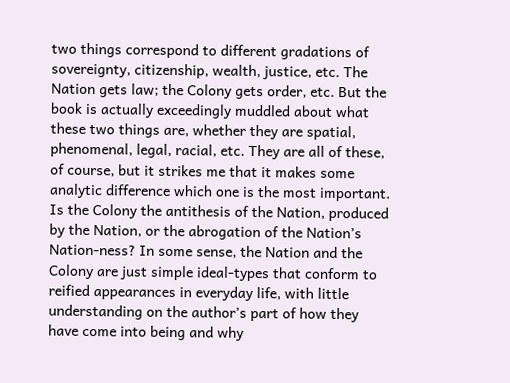two things correspond to different gradations of sovereignty, citizenship, wealth, justice, etc. The Nation gets law; the Colony gets order, etc. But the book is actually exceedingly muddled about what these two things are, whether they are spatial, phenomenal, legal, racial, etc. They are all of these, of course, but it strikes me that it makes some analytic difference which one is the most important. Is the Colony the antithesis of the Nation, produced by the Nation, or the abrogation of the Nation’s Nation-ness? In some sense, the Nation and the Colony are just simple ideal-types that conform to reified appearances in everyday life, with little understanding on the author’s part of how they have come into being and why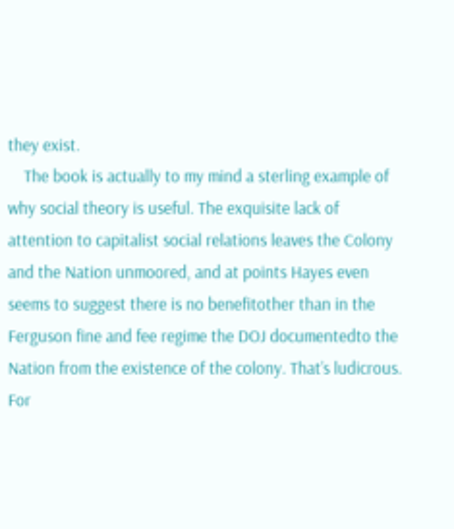they exist.
    The book is actually to my mind a sterling example of why social theory is useful. The exquisite lack of attention to capitalist social relations leaves the Colony and the Nation unmoored, and at points Hayes even seems to suggest there is no benefitother than in the Ferguson fine and fee regime the DOJ documentedto the Nation from the existence of the colony. That’s ludicrous. For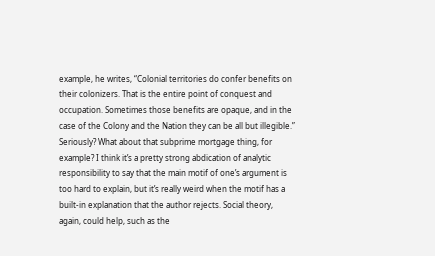example, he writes, “Colonial territories do confer benefits on their colonizers. That is the entire point of conquest and occupation. Sometimes those benefits are opaque, and in the case of the Colony and the Nation they can be all but illegible.” Seriously? What about that subprime mortgage thing, for example? I think it’s a pretty strong abdication of analytic responsibility to say that the main motif of one’s argument is too hard to explain, but it’s really weird when the motif has a built-in explanation that the author rejects. Social theory, again, could help, such as the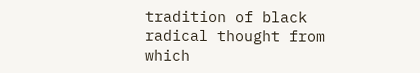tradition of black radical thought from which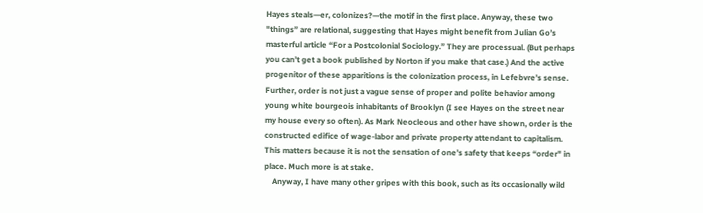Hayes steals—er, colonizes?—the motif in the first place. Anyway, these two "things” are relational, suggesting that Hayes might benefit from Julian Go’s masterful article “For a Postcolonial Sociology.” They are processual. (But perhaps you can’t get a book published by Norton if you make that case.) And the active progenitor of these apparitions is the colonization process, in Lefebvre’s sense. Further, order is not just a vague sense of proper and polite behavior among young white bourgeois inhabitants of Brooklyn (I see Hayes on the street near my house every so often). As Mark Neocleous and other have shown, order is the constructed edifice of wage-labor and private property attendant to capitalism. This matters because it is not the sensation of one’s safety that keeps “order" in place. Much more is at stake.
    Anyway, I have many other gripes with this book, such as its occasionally wild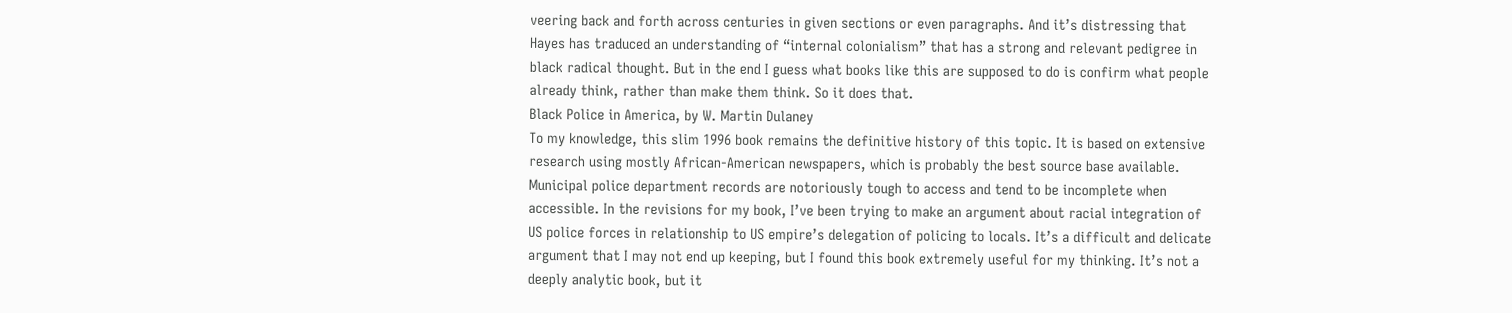veering back and forth across centuries in given sections or even paragraphs. And it’s distressing that Hayes has traduced an understanding of “internal colonialism” that has a strong and relevant pedigree in black radical thought. But in the end I guess what books like this are supposed to do is confirm what people already think, rather than make them think. So it does that.
Black Police in America, by W. Martin Dulaney
To my knowledge, this slim 1996 book remains the definitive history of this topic. It is based on extensive research using mostly African-American newspapers, which is probably the best source base available. Municipal police department records are notoriously tough to access and tend to be incomplete when accessible. In the revisions for my book, I’ve been trying to make an argument about racial integration of US police forces in relationship to US empire’s delegation of policing to locals. It’s a difficult and delicate argument that I may not end up keeping, but I found this book extremely useful for my thinking. It’s not a deeply analytic book, but it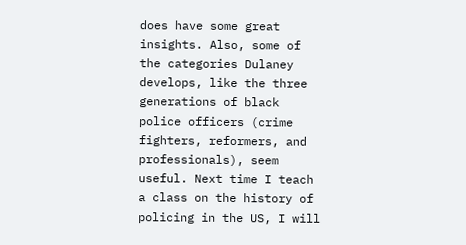does have some great insights. Also, some of the categories Dulaney develops, like the three generations of black police officers (crime fighters, reformers, and professionals), seem useful. Next time I teach a class on the history of policing in the US, I will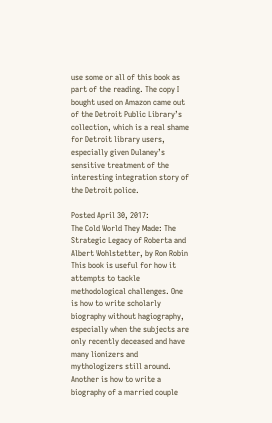use some or all of this book as part of the reading. The copy I bought used on Amazon came out of the Detroit Public Library’s collection, which is a real shame for Detroit library users, especially given Dulaney’s sensitive treatment of the interesting integration story of the Detroit police.

Posted April 30, 2017:
The Cold World They Made: The Strategic Legacy of Roberta and Albert Wohlstetter, by Ron Robin
This book is useful for how it attempts to tackle methodological challenges. One is how to write scholarly biography without hagiography, especially when the subjects are only recently deceased and have many lionizers and mythologizers still around. Another is how to write a biography of a married couple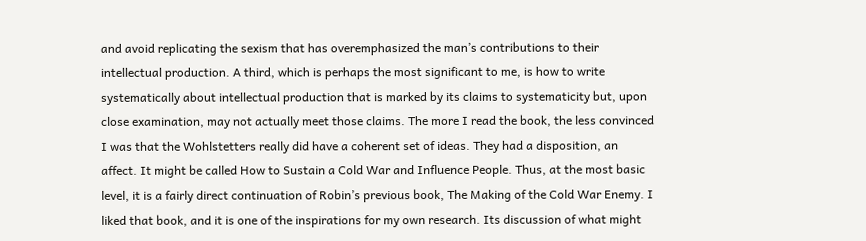and avoid replicating the sexism that has overemphasized the man’s contributions to their intellectual production. A third, which is perhaps the most significant to me, is how to write systematically about intellectual production that is marked by its claims to systematicity but, upon close examination, may not actually meet those claims. The more I read the book, the less convinced I was that the Wohlstetters really did have a coherent set of ideas. They had a disposition, an affect. It might be called How to Sustain a Cold War and Influence People. Thus, at the most basic level, it is a fairly direct continuation of Robin’s previous book, The Making of the Cold War Enemy. I liked that book, and it is one of the inspirations for my own research. Its discussion of what might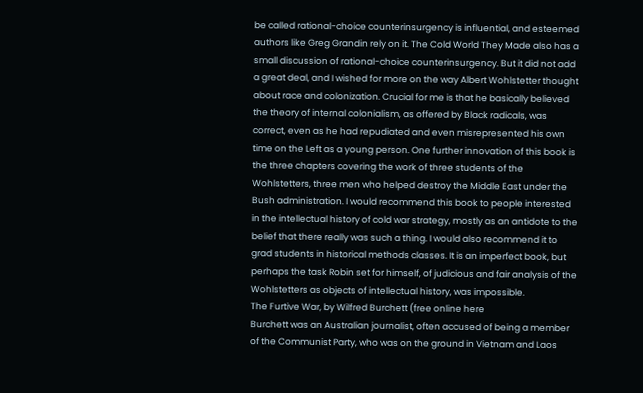be called rational-choice counterinsurgency is influential, and esteemed authors like Greg Grandin rely on it. The Cold World They Made also has a small discussion of rational-choice counterinsurgency. But it did not add a great deal, and I wished for more on the way Albert Wohlstetter thought about race and colonization. Crucial for me is that he basically believed the theory of internal colonialism, as offered by Black radicals, was correct, even as he had repudiated and even misrepresented his own time on the Left as a young person. One further innovation of this book is the three chapters covering the work of three students of the Wohlstetters, three men who helped destroy the Middle East under the Bush administration. I would recommend this book to people interested in the intellectual history of cold war strategy, mostly as an antidote to the belief that there really was such a thing. I would also recommend it to grad students in historical methods classes. It is an imperfect book, but perhaps the task Robin set for himself, of judicious and fair analysis of the Wohlstetters as objects of intellectual history, was impossible.
The Furtive War, by Wilfred Burchett (free online here
Burchett was an Australian journalist, often accused of being a member of the Communist Party, who was on the ground in Vietnam and Laos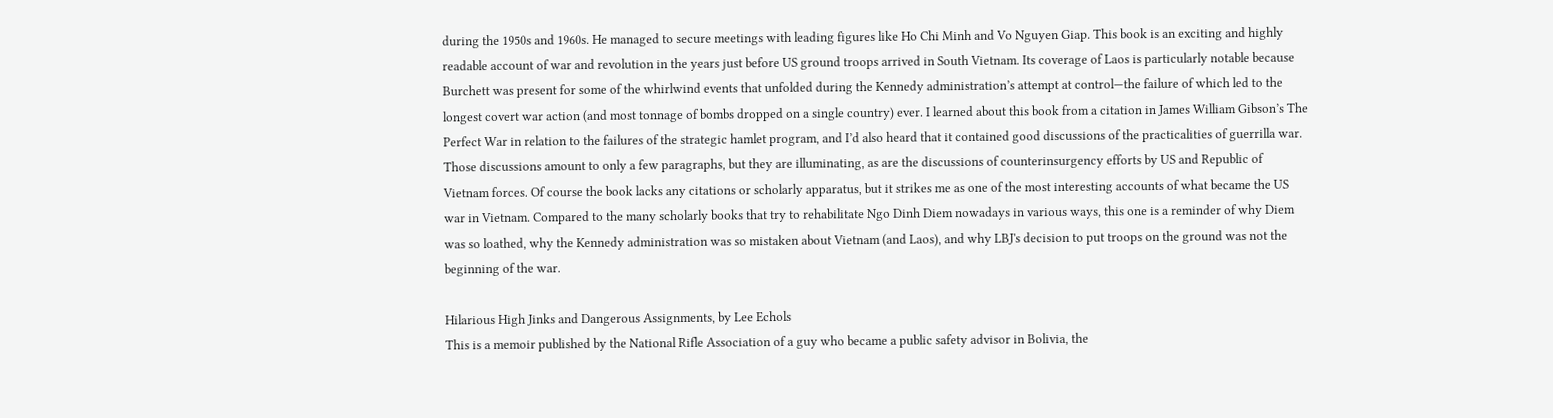during the 1950s and 1960s. He managed to secure meetings with leading figures like Ho Chi Minh and Vo Nguyen Giap. This book is an exciting and highly readable account of war and revolution in the years just before US ground troops arrived in South Vietnam. Its coverage of Laos is particularly notable because Burchett was present for some of the whirlwind events that unfolded during the Kennedy administration’s attempt at control—the failure of which led to the longest covert war action (and most tonnage of bombs dropped on a single country) ever. I learned about this book from a citation in James William Gibson’s The Perfect War in relation to the failures of the strategic hamlet program, and I’d also heard that it contained good discussions of the practicalities of guerrilla war. Those discussions amount to only a few paragraphs, but they are illuminating, as are the discussions of counterinsurgency efforts by US and Republic of Vietnam forces. Of course the book lacks any citations or scholarly apparatus, but it strikes me as one of the most interesting accounts of what became the US war in Vietnam. Compared to the many scholarly books that try to rehabilitate Ngo Dinh Diem nowadays in various ways, this one is a reminder of why Diem was so loathed, why the Kennedy administration was so mistaken about Vietnam (and Laos), and why LBJ's decision to put troops on the ground was not the beginning of the war.

Hilarious High Jinks and Dangerous Assignments, by Lee Echols
This is a memoir published by the National Rifle Association of a guy who became a public safety advisor in Bolivia, the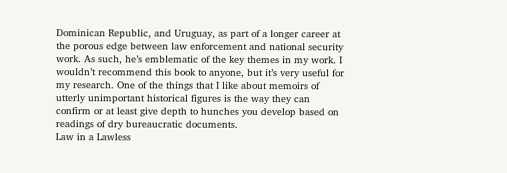Dominican Republic, and Uruguay, as part of a longer career at the porous edge between law enforcement and national security work. As such, he’s emblematic of the key themes in my work. I wouldn’t recommend this book to anyone, but it’s very useful for my research. One of the things that I like about memoirs of utterly unimportant historical figures is the way they can confirm or at least give depth to hunches you develop based on readings of dry bureaucratic documents.
Law in a Lawless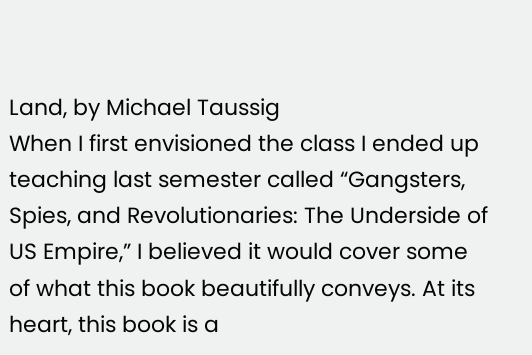Land, by Michael Taussig
When I first envisioned the class I ended up teaching last semester called “Gangsters, Spies, and Revolutionaries: The Underside of US Empire,” I believed it would cover some of what this book beautifully conveys. At its heart, this book is a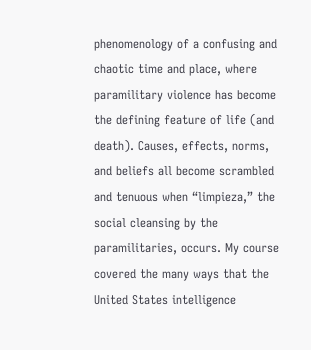phenomenology of a confusing and chaotic time and place, where paramilitary violence has become the defining feature of life (and death). Causes, effects, norms, and beliefs all become scrambled and tenuous when “limpieza,” the social cleansing by the paramilitaries, occurs. My course covered the many ways that the United States intelligence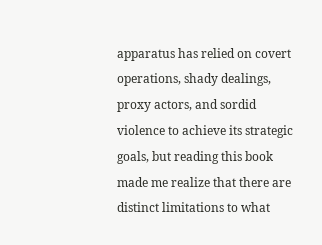apparatus has relied on covert operations, shady dealings, proxy actors, and sordid violence to achieve its strategic goals, but reading this book made me realize that there are distinct limitations to what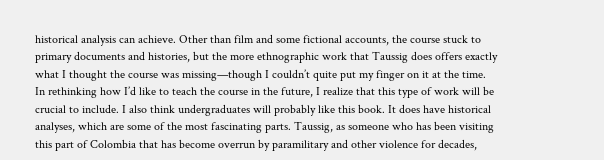historical analysis can achieve. Other than film and some fictional accounts, the course stuck to primary documents and histories, but the more ethnographic work that Taussig does offers exactly what I thought the course was missing—though I couldn’t quite put my finger on it at the time. In rethinking how I’d like to teach the course in the future, I realize that this type of work will be crucial to include. I also think undergraduates will probably like this book. It does have historical analyses, which are some of the most fascinating parts. Taussig, as someone who has been visiting this part of Colombia that has become overrun by paramilitary and other violence for decades,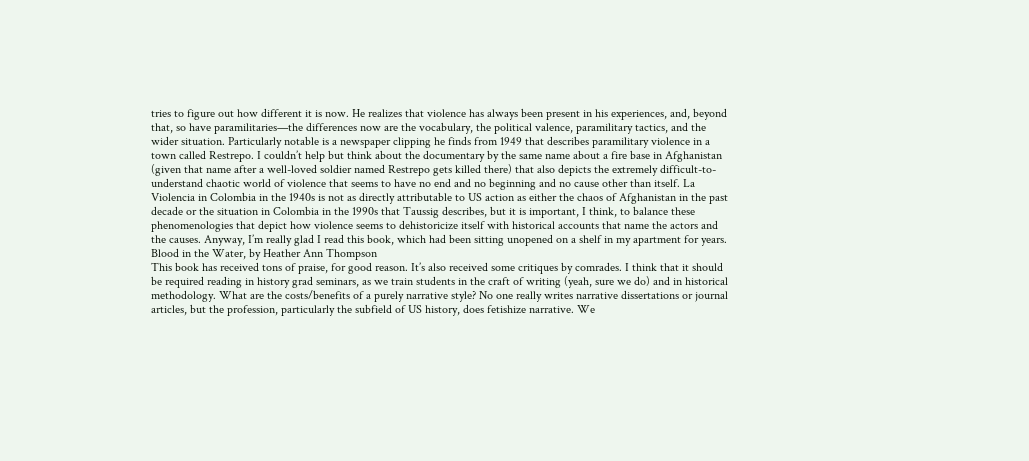tries to figure out how different it is now. He realizes that violence has always been present in his experiences, and, beyond that, so have paramilitaries—the differences now are the vocabulary, the political valence, paramilitary tactics, and the wider situation. Particularly notable is a newspaper clipping he finds from 1949 that describes paramilitary violence in a town called Restrepo. I couldn’t help but think about the documentary by the same name about a fire base in Afghanistan (given that name after a well-loved soldier named Restrepo gets killed there) that also depicts the extremely difficult-to-understand chaotic world of violence that seems to have no end and no beginning and no cause other than itself. La Violencia in Colombia in the 1940s is not as directly attributable to US action as either the chaos of Afghanistan in the past decade or the situation in Colombia in the 1990s that Taussig describes, but it is important, I think, to balance these phenomenologies that depict how violence seems to dehistoricize itself with historical accounts that name the actors and the causes. Anyway, I’m really glad I read this book, which had been sitting unopened on a shelf in my apartment for years.
Blood in the Water, by Heather Ann Thompson
This book has received tons of praise, for good reason. It’s also received some critiques by comrades. I think that it should be required reading in history grad seminars, as we train students in the craft of writing (yeah, sure we do) and in historical methodology. What are the costs/benefits of a purely narrative style? No one really writes narrative dissertations or journal articles, but the profession, particularly the subfield of US history, does fetishize narrative. We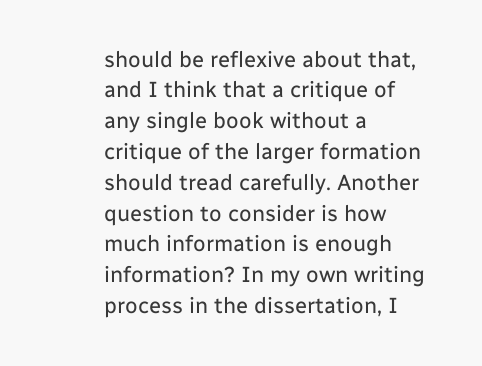should be reflexive about that, and I think that a critique of any single book without a critique of the larger formation should tread carefully. Another question to consider is how much information is enough information? In my own writing process in the dissertation, I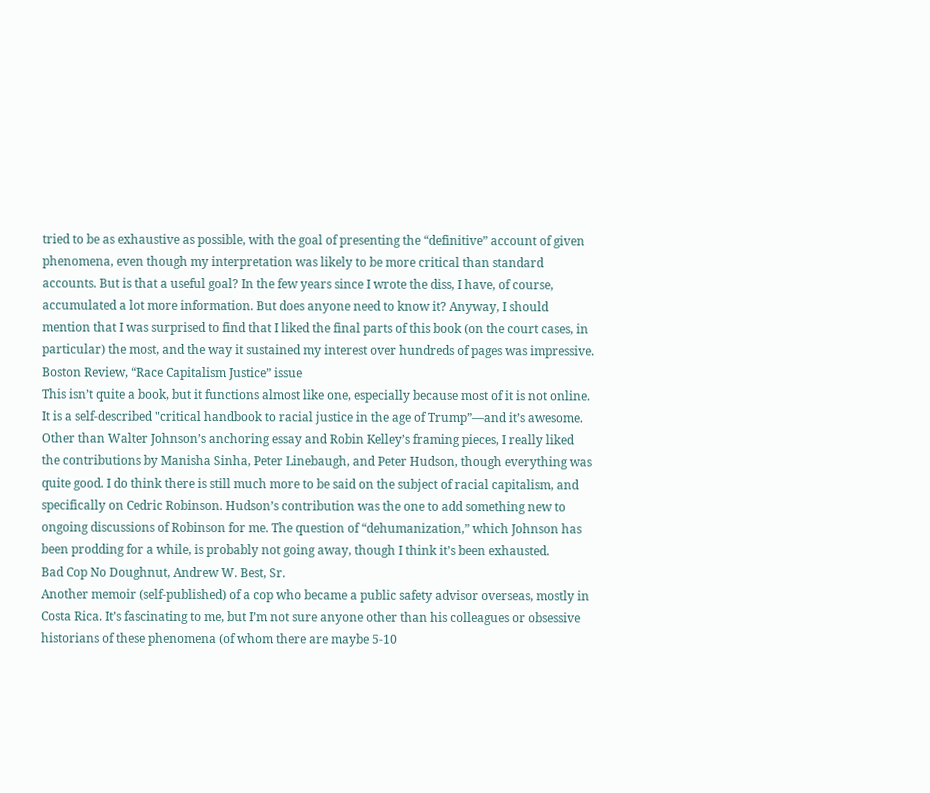tried to be as exhaustive as possible, with the goal of presenting the “definitive” account of given phenomena, even though my interpretation was likely to be more critical than standard accounts. But is that a useful goal? In the few years since I wrote the diss, I have, of course, accumulated a lot more information. But does anyone need to know it? Anyway, I should mention that I was surprised to find that I liked the final parts of this book (on the court cases, in particular) the most, and the way it sustained my interest over hundreds of pages was impressive.
Boston Review, “Race Capitalism Justice” issue
This isn’t quite a book, but it functions almost like one, especially because most of it is not online. It is a self-described "critical handbook to racial justice in the age of Trump”—and it’s awesome. Other than Walter Johnson’s anchoring essay and Robin Kelley’s framing pieces, I really liked the contributions by Manisha Sinha, Peter Linebaugh, and Peter Hudson, though everything was quite good. I do think there is still much more to be said on the subject of racial capitalism, and specifically on Cedric Robinson. Hudson’s contribution was the one to add something new to ongoing discussions of Robinson for me. The question of “dehumanization,” which Johnson has been prodding for a while, is probably not going away, though I think it’s been exhausted.
Bad Cop No Doughnut, Andrew W. Best, Sr.
Another memoir (self-published) of a cop who became a public safety advisor overseas, mostly in Costa Rica. It’s fascinating to me, but I’m not sure anyone other than his colleagues or obsessive historians of these phenomena (of whom there are maybe 5-10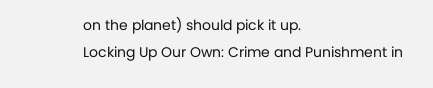on the planet) should pick it up.
Locking Up Our Own: Crime and Punishment in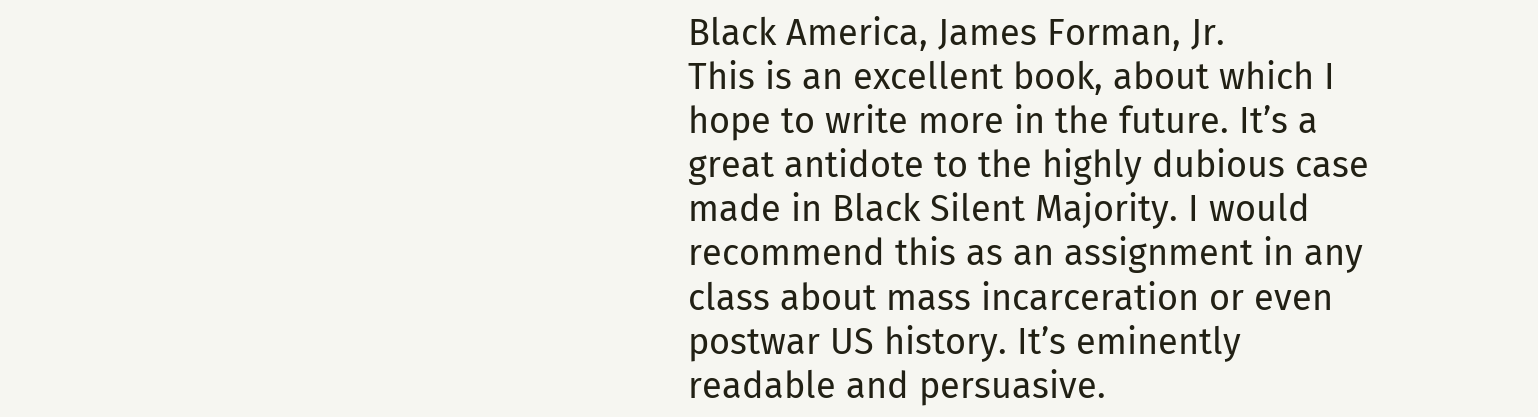Black America, James Forman, Jr.
This is an excellent book, about which I hope to write more in the future. It’s a great antidote to the highly dubious case made in Black Silent Majority. I would recommend this as an assignment in any class about mass incarceration or even postwar US history. It’s eminently readable and persuasive.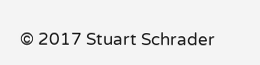© 2017 Stuart Schrader